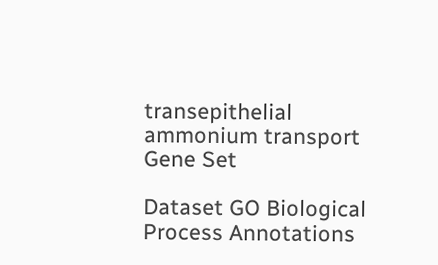transepithelial ammonium transport Gene Set

Dataset GO Biological Process Annotations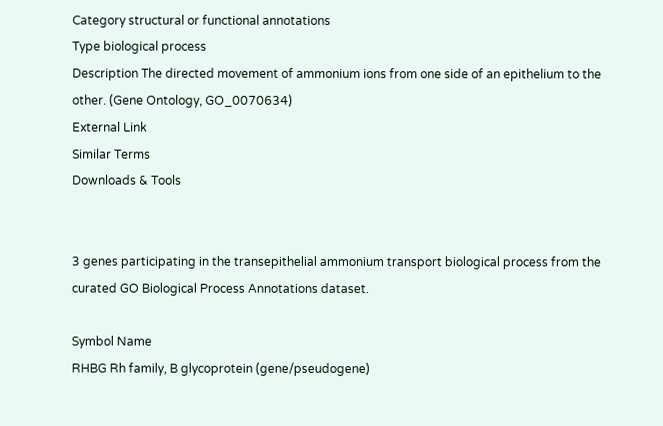Category structural or functional annotations
Type biological process
Description The directed movement of ammonium ions from one side of an epithelium to the other. (Gene Ontology, GO_0070634)
External Link
Similar Terms
Downloads & Tools


3 genes participating in the transepithelial ammonium transport biological process from the curated GO Biological Process Annotations dataset.

Symbol Name
RHBG Rh family, B glycoprotein (gene/pseudogene)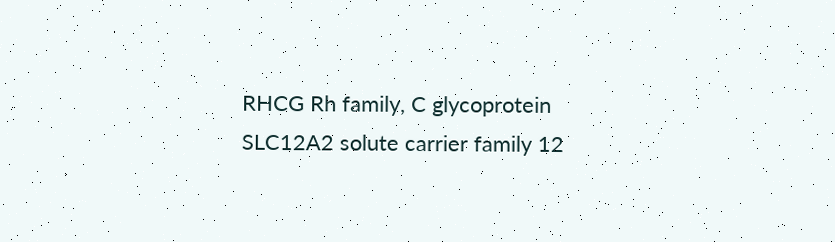RHCG Rh family, C glycoprotein
SLC12A2 solute carrier family 12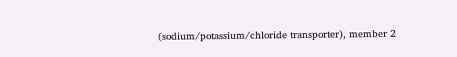(sodium/potassium/chloride transporter), member 2